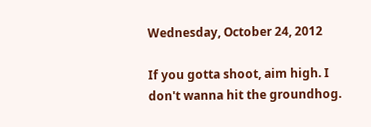Wednesday, October 24, 2012

If you gotta shoot, aim high. I don't wanna hit the groundhog.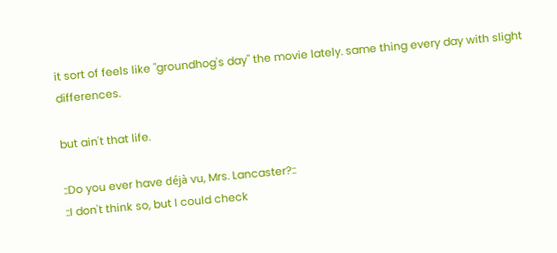it sort of feels like "groundhog's day" the movie lately. same thing every day with slight differences.

but ain't that life.

::Do you ever have déjà vu, Mrs. Lancaster?::
::I don't think so, but I could check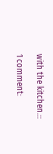with the kitchen.::

1 comment: